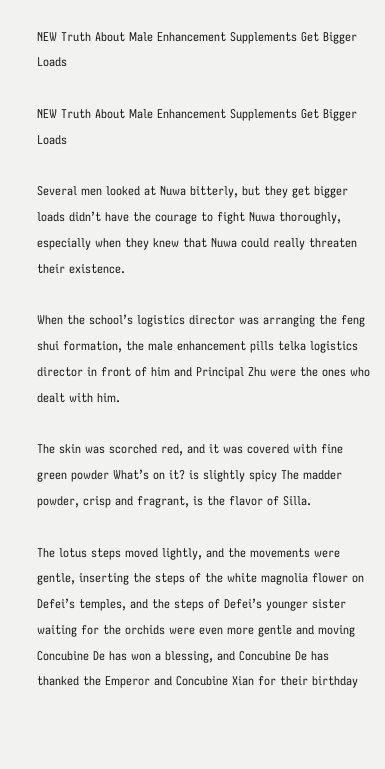NEW Truth About Male Enhancement Supplements Get Bigger Loads

NEW Truth About Male Enhancement Supplements Get Bigger Loads

Several men looked at Nuwa bitterly, but they get bigger loads didn’t have the courage to fight Nuwa thoroughly, especially when they knew that Nuwa could really threaten their existence.

When the school’s logistics director was arranging the feng shui formation, the male enhancement pills telka logistics director in front of him and Principal Zhu were the ones who dealt with him.

The skin was scorched red, and it was covered with fine green powder What’s on it? is slightly spicy The madder powder, crisp and fragrant, is the flavor of Silla.

The lotus steps moved lightly, and the movements were gentle, inserting the steps of the white magnolia flower on Defei’s temples, and the steps of Defei’s younger sister waiting for the orchids were even more gentle and moving Concubine De has won a blessing, and Concubine De has thanked the Emperor and Concubine Xian for their birthday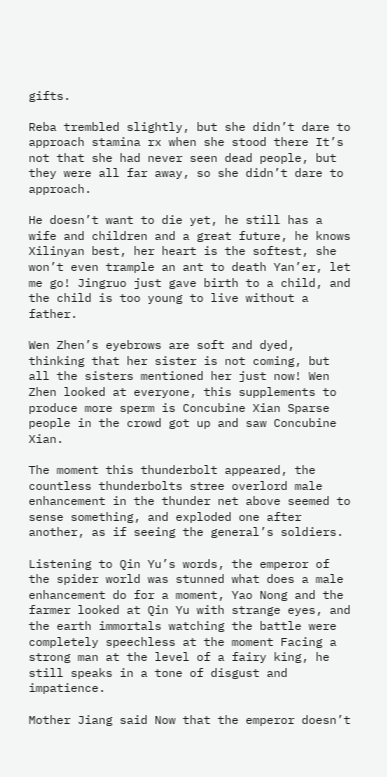gifts.

Reba trembled slightly, but she didn’t dare to approach stamina rx when she stood there It’s not that she had never seen dead people, but they were all far away, so she didn’t dare to approach.

He doesn’t want to die yet, he still has a wife and children and a great future, he knows Xilinyan best, her heart is the softest, she won’t even trample an ant to death Yan’er, let me go! Jingruo just gave birth to a child, and the child is too young to live without a father.

Wen Zhen’s eyebrows are soft and dyed, thinking that her sister is not coming, but all the sisters mentioned her just now! Wen Zhen looked at everyone, this supplements to produce more sperm is Concubine Xian Sparse people in the crowd got up and saw Concubine Xian.

The moment this thunderbolt appeared, the countless thunderbolts stree overlord male enhancement in the thunder net above seemed to sense something, and exploded one after another, as if seeing the general’s soldiers.

Listening to Qin Yu’s words, the emperor of the spider world was stunned what does a male enhancement do for a moment, Yao Nong and the farmer looked at Qin Yu with strange eyes, and the earth immortals watching the battle were completely speechless at the moment Facing a strong man at the level of a fairy king, he still speaks in a tone of disgust and impatience.

Mother Jiang said Now that the emperor doesn’t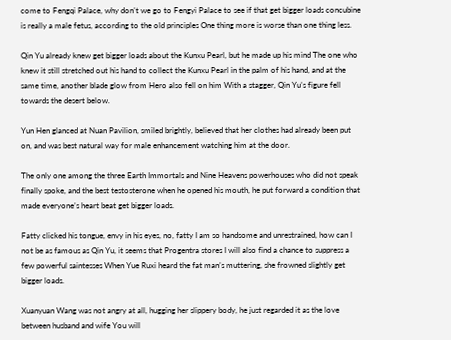come to Fengqi Palace, why don’t we go to Fengyi Palace to see if that get bigger loads concubine is really a male fetus, according to the old principles One thing more is worse than one thing less.

Qin Yu already knew get bigger loads about the Kunxu Pearl, but he made up his mind The one who knew it still stretched out his hand to collect the Kunxu Pearl in the palm of his hand, and at the same time, another blade glow from Hero also fell on him With a stagger, Qin Yu’s figure fell towards the desert below.

Yun Hen glanced at Nuan Pavilion, smiled brightly, believed that her clothes had already been put on, and was best natural way for male enhancement watching him at the door.

The only one among the three Earth Immortals and Nine Heavens powerhouses who did not speak finally spoke, and the best testosterone when he opened his mouth, he put forward a condition that made everyone’s heart beat get bigger loads.

Fatty clicked his tongue, envy in his eyes, no, fatty I am so handsome and unrestrained, how can I not be as famous as Qin Yu, it seems that Progentra stores I will also find a chance to suppress a few powerful saintesses When Yue Ruxi heard the fat man’s muttering, she frowned slightly get bigger loads.

Xuanyuan Wang was not angry at all, hugging her slippery body, he just regarded it as the love between husband and wife You will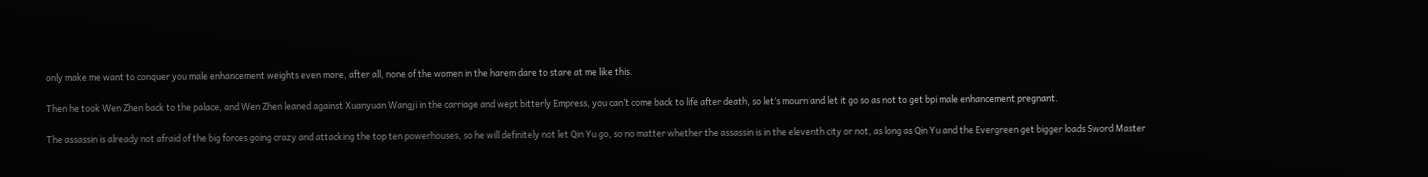only make me want to conquer you male enhancement weights even more, after all, none of the women in the harem dare to stare at me like this.

Then he took Wen Zhen back to the palace, and Wen Zhen leaned against Xuanyuan Wangji in the carriage and wept bitterly Empress, you can’t come back to life after death, so let’s mourn and let it go so as not to get bpi male enhancement pregnant.

The assassin is already not afraid of the big forces going crazy and attacking the top ten powerhouses, so he will definitely not let Qin Yu go, so no matter whether the assassin is in the eleventh city or not, as long as Qin Yu and the Evergreen get bigger loads Sword Master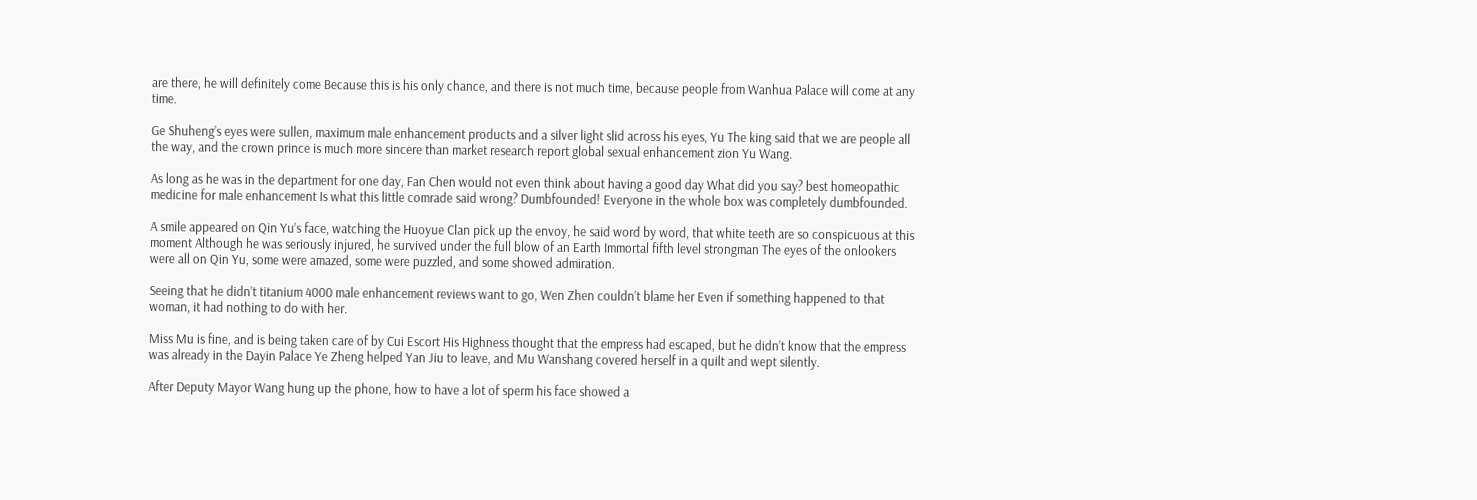are there, he will definitely come Because this is his only chance, and there is not much time, because people from Wanhua Palace will come at any time.

Ge Shuheng’s eyes were sullen, maximum male enhancement products and a silver light slid across his eyes, Yu The king said that we are people all the way, and the crown prince is much more sincere than market research report global sexual enhancement zion Yu Wang.

As long as he was in the department for one day, Fan Chen would not even think about having a good day What did you say? best homeopathic medicine for male enhancement Is what this little comrade said wrong? Dumbfounded! Everyone in the whole box was completely dumbfounded.

A smile appeared on Qin Yu’s face, watching the Huoyue Clan pick up the envoy, he said word by word, that white teeth are so conspicuous at this moment Although he was seriously injured, he survived under the full blow of an Earth Immortal fifth level strongman The eyes of the onlookers were all on Qin Yu, some were amazed, some were puzzled, and some showed admiration.

Seeing that he didn’t titanium 4000 male enhancement reviews want to go, Wen Zhen couldn’t blame her Even if something happened to that woman, it had nothing to do with her.

Miss Mu is fine, and is being taken care of by Cui Escort His Highness thought that the empress had escaped, but he didn’t know that the empress was already in the Dayin Palace Ye Zheng helped Yan Jiu to leave, and Mu Wanshang covered herself in a quilt and wept silently.

After Deputy Mayor Wang hung up the phone, how to have a lot of sperm his face showed a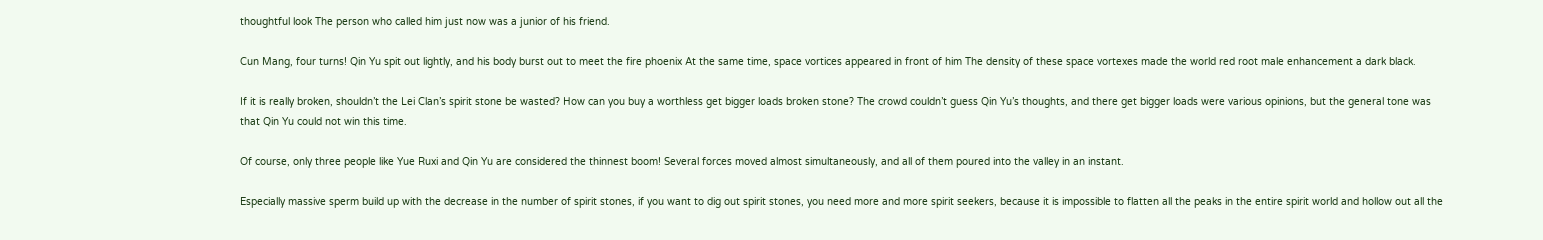thoughtful look The person who called him just now was a junior of his friend.

Cun Mang, four turns! Qin Yu spit out lightly, and his body burst out to meet the fire phoenix At the same time, space vortices appeared in front of him The density of these space vortexes made the world red root male enhancement a dark black.

If it is really broken, shouldn’t the Lei Clan’s spirit stone be wasted? How can you buy a worthless get bigger loads broken stone? The crowd couldn’t guess Qin Yu’s thoughts, and there get bigger loads were various opinions, but the general tone was that Qin Yu could not win this time.

Of course, only three people like Yue Ruxi and Qin Yu are considered the thinnest boom! Several forces moved almost simultaneously, and all of them poured into the valley in an instant.

Especially massive sperm build up with the decrease in the number of spirit stones, if you want to dig out spirit stones, you need more and more spirit seekers, because it is impossible to flatten all the peaks in the entire spirit world and hollow out all the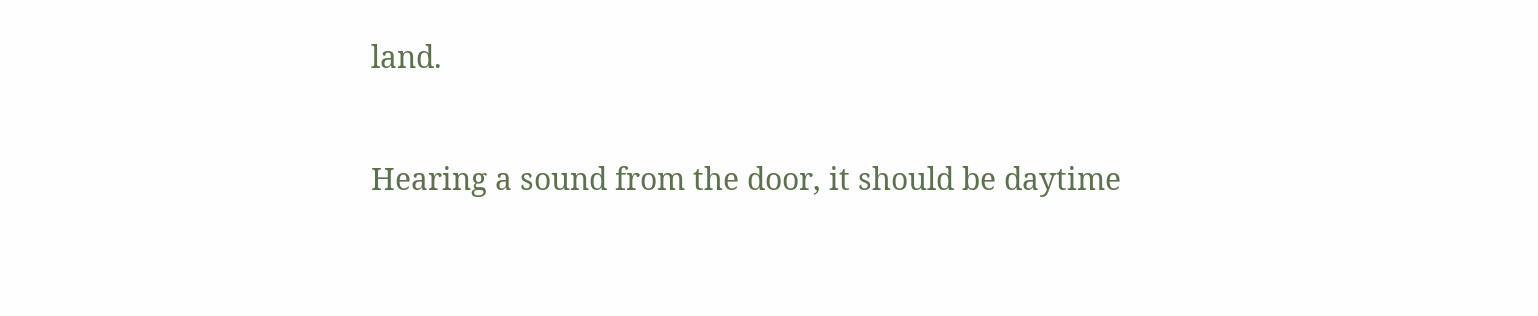land.

Hearing a sound from the door, it should be daytime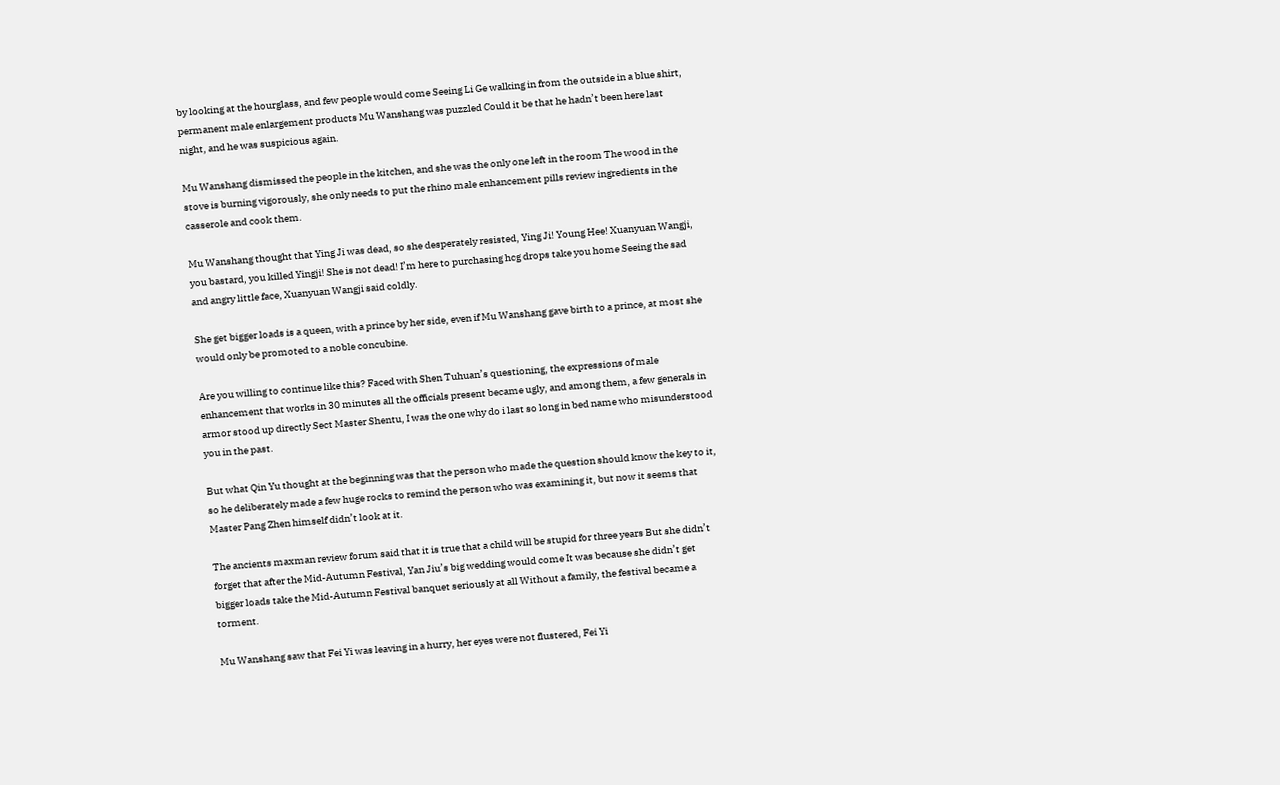by looking at the hourglass, and few people would come Seeing Li Ge walking in from the outside in a blue shirt, permanent male enlargement products Mu Wanshang was puzzled Could it be that he hadn’t been here last night, and he was suspicious again.

Mu Wanshang dismissed the people in the kitchen, and she was the only one left in the room The wood in the stove is burning vigorously, she only needs to put the rhino male enhancement pills review ingredients in the casserole and cook them.

Mu Wanshang thought that Ying Ji was dead, so she desperately resisted, Ying Ji! Young Hee! Xuanyuan Wangji, you bastard, you killed Yingji! She is not dead! I’m here to purchasing hcg drops take you home Seeing the sad and angry little face, Xuanyuan Wangji said coldly.

She get bigger loads is a queen, with a prince by her side, even if Mu Wanshang gave birth to a prince, at most she would only be promoted to a noble concubine.

Are you willing to continue like this? Faced with Shen Tuhuan’s questioning, the expressions of male enhancement that works in 30 minutes all the officials present became ugly, and among them, a few generals in armor stood up directly Sect Master Shentu, I was the one why do i last so long in bed name who misunderstood you in the past.

But what Qin Yu thought at the beginning was that the person who made the question should know the key to it, so he deliberately made a few huge rocks to remind the person who was examining it, but now it seems that Master Pang Zhen himself didn’t look at it.

The ancients maxman review forum said that it is true that a child will be stupid for three years But she didn’t forget that after the Mid-Autumn Festival, Yan Jiu’s big wedding would come It was because she didn’t get bigger loads take the Mid-Autumn Festival banquet seriously at all Without a family, the festival became a torment.

Mu Wanshang saw that Fei Yi was leaving in a hurry, her eyes were not flustered, Fei Yi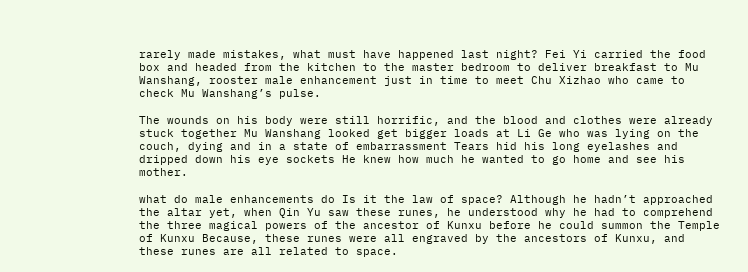rarely made mistakes, what must have happened last night? Fei Yi carried the food box and headed from the kitchen to the master bedroom to deliver breakfast to Mu Wanshang, rooster male enhancement just in time to meet Chu Xizhao who came to check Mu Wanshang’s pulse.

The wounds on his body were still horrific, and the blood and clothes were already stuck together Mu Wanshang looked get bigger loads at Li Ge who was lying on the couch, dying and in a state of embarrassment Tears hid his long eyelashes and dripped down his eye sockets He knew how much he wanted to go home and see his mother.

what do male enhancements do Is it the law of space? Although he hadn’t approached the altar yet, when Qin Yu saw these runes, he understood why he had to comprehend the three magical powers of the ancestor of Kunxu before he could summon the Temple of Kunxu Because, these runes were all engraved by the ancestors of Kunxu, and these runes are all related to space.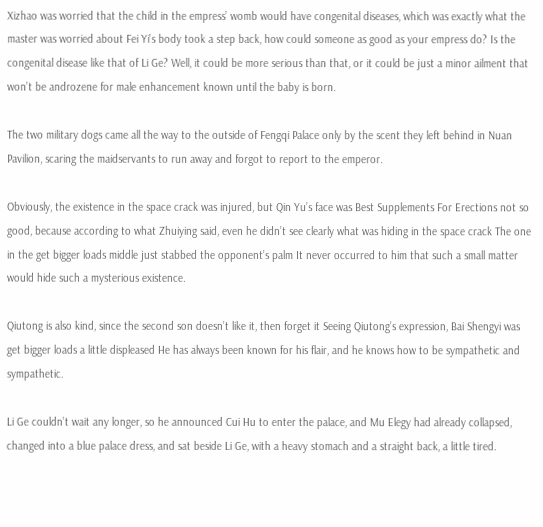Xizhao was worried that the child in the empress’ womb would have congenital diseases, which was exactly what the master was worried about Fei Yi’s body took a step back, how could someone as good as your empress do? Is the congenital disease like that of Li Ge? Well, it could be more serious than that, or it could be just a minor ailment that won’t be androzene for male enhancement known until the baby is born.

The two military dogs came all the way to the outside of Fengqi Palace only by the scent they left behind in Nuan Pavilion, scaring the maidservants to run away and forgot to report to the emperor.

Obviously, the existence in the space crack was injured, but Qin Yu’s face was Best Supplements For Erections not so good, because according to what Zhuiying said, even he didn’t see clearly what was hiding in the space crack The one in the get bigger loads middle just stabbed the opponent’s palm It never occurred to him that such a small matter would hide such a mysterious existence.

Qiutong is also kind, since the second son doesn’t like it, then forget it Seeing Qiutong’s expression, Bai Shengyi was get bigger loads a little displeased He has always been known for his flair, and he knows how to be sympathetic and sympathetic.

Li Ge couldn’t wait any longer, so he announced Cui Hu to enter the palace, and Mu Elegy had already collapsed, changed into a blue palace dress, and sat beside Li Ge, with a heavy stomach and a straight back, a little tired.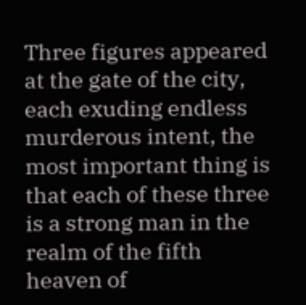Three figures appeared at the gate of the city, each exuding endless murderous intent, the most important thing is that each of these three is a strong man in the realm of the fifth heaven of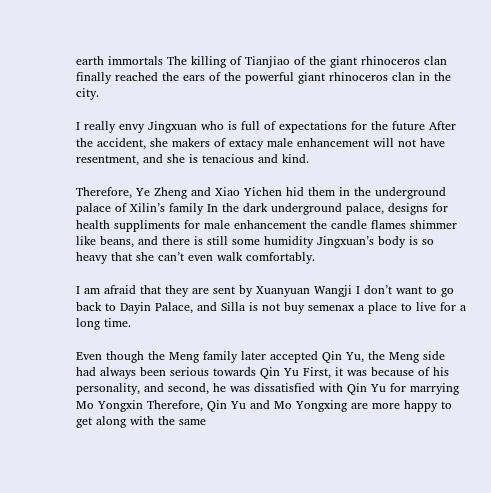earth immortals The killing of Tianjiao of the giant rhinoceros clan finally reached the ears of the powerful giant rhinoceros clan in the city.

I really envy Jingxuan who is full of expectations for the future After the accident, she makers of extacy male enhancement will not have resentment, and she is tenacious and kind.

Therefore, Ye Zheng and Xiao Yichen hid them in the underground palace of Xilin’s family In the dark underground palace, designs for health suppliments for male enhancement the candle flames shimmer like beans, and there is still some humidity Jingxuan’s body is so heavy that she can’t even walk comfortably.

I am afraid that they are sent by Xuanyuan Wangji I don’t want to go back to Dayin Palace, and Silla is not buy semenax a place to live for a long time.

Even though the Meng family later accepted Qin Yu, the Meng side had always been serious towards Qin Yu First, it was because of his personality, and second, he was dissatisfied with Qin Yu for marrying Mo Yongxin Therefore, Qin Yu and Mo Yongxing are more happy to get along with the same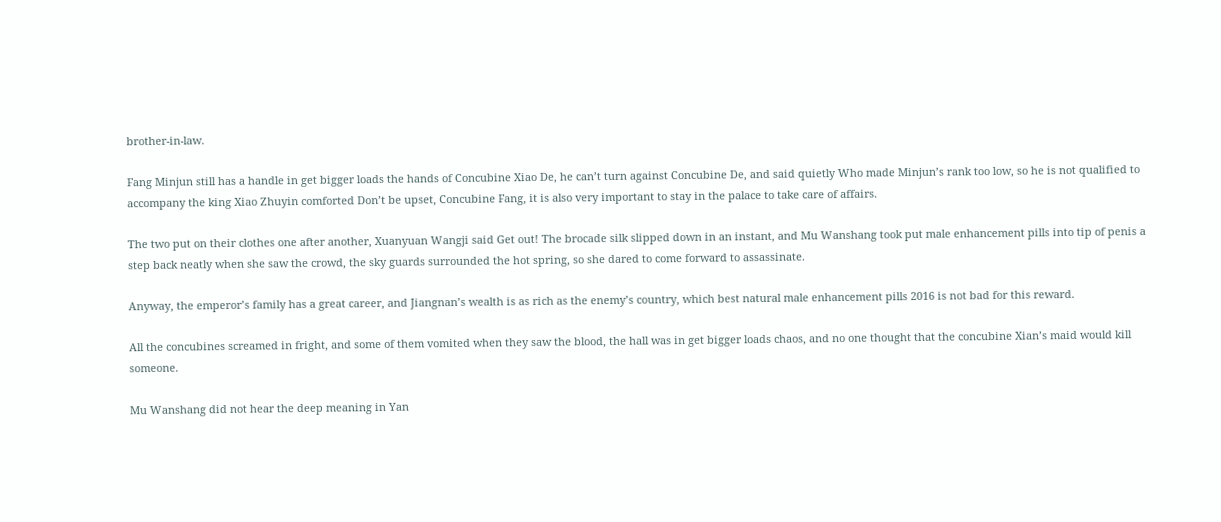brother-in-law.

Fang Minjun still has a handle in get bigger loads the hands of Concubine Xiao De, he can’t turn against Concubine De, and said quietly Who made Minjun’s rank too low, so he is not qualified to accompany the king Xiao Zhuyin comforted Don’t be upset, Concubine Fang, it is also very important to stay in the palace to take care of affairs.

The two put on their clothes one after another, Xuanyuan Wangji said Get out! The brocade silk slipped down in an instant, and Mu Wanshang took put male enhancement pills into tip of penis a step back neatly when she saw the crowd, the sky guards surrounded the hot spring, so she dared to come forward to assassinate.

Anyway, the emperor’s family has a great career, and Jiangnan’s wealth is as rich as the enemy’s country, which best natural male enhancement pills 2016 is not bad for this reward.

All the concubines screamed in fright, and some of them vomited when they saw the blood, the hall was in get bigger loads chaos, and no one thought that the concubine Xian’s maid would kill someone.

Mu Wanshang did not hear the deep meaning in Yan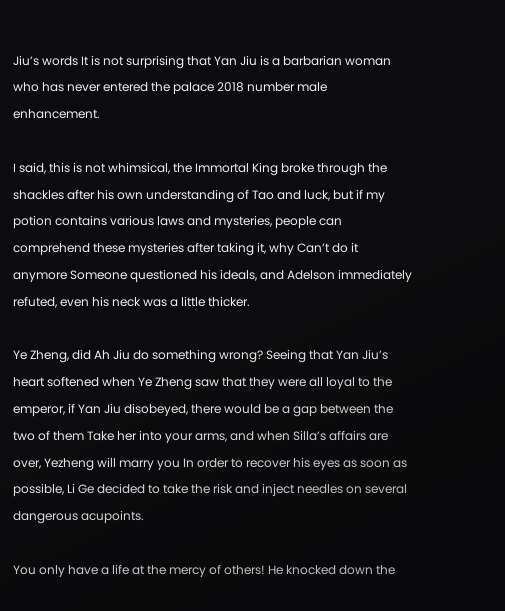Jiu’s words It is not surprising that Yan Jiu is a barbarian woman who has never entered the palace 2018 number male enhancement.

I said, this is not whimsical, the Immortal King broke through the shackles after his own understanding of Tao and luck, but if my potion contains various laws and mysteries, people can comprehend these mysteries after taking it, why Can’t do it anymore Someone questioned his ideals, and Adelson immediately refuted, even his neck was a little thicker.

Ye Zheng, did Ah Jiu do something wrong? Seeing that Yan Jiu’s heart softened when Ye Zheng saw that they were all loyal to the emperor, if Yan Jiu disobeyed, there would be a gap between the two of them Take her into your arms, and when Silla’s affairs are over, Yezheng will marry you In order to recover his eyes as soon as possible, Li Ge decided to take the risk and inject needles on several dangerous acupoints.

You only have a life at the mercy of others! He knocked down the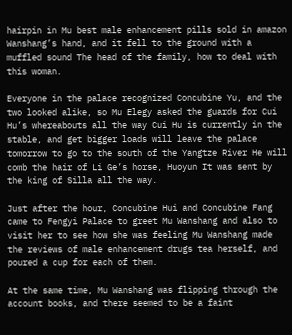hairpin in Mu best male enhancement pills sold in amazon Wanshang’s hand, and it fell to the ground with a muffled sound The head of the family, how to deal with this woman.

Everyone in the palace recognized Concubine Yu, and the two looked alike, so Mu Elegy asked the guards for Cui Hu’s whereabouts all the way Cui Hu is currently in the stable, and get bigger loads will leave the palace tomorrow to go to the south of the Yangtze River He will comb the hair of Li Ge’s horse, Huoyun It was sent by the king of Silla all the way.

Just after the hour, Concubine Hui and Concubine Fang came to Fengyi Palace to greet Mu Wanshang and also to visit her to see how she was feeling Mu Wanshang made the reviews of male enhancement drugs tea herself, and poured a cup for each of them.

At the same time, Mu Wanshang was flipping through the account books, and there seemed to be a faint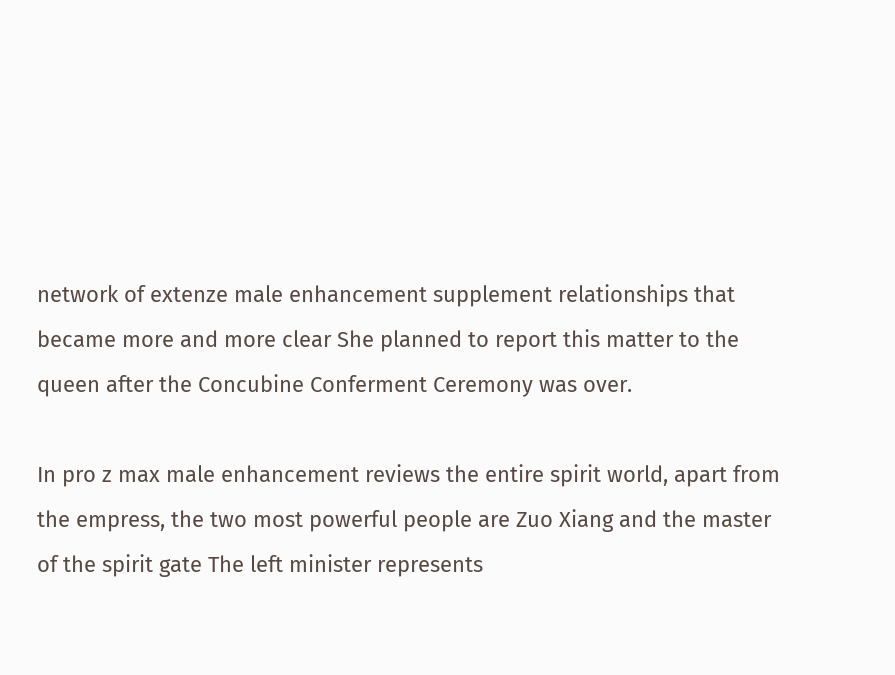network of extenze male enhancement supplement relationships that became more and more clear She planned to report this matter to the queen after the Concubine Conferment Ceremony was over.

In pro z max male enhancement reviews the entire spirit world, apart from the empress, the two most powerful people are Zuo Xiang and the master of the spirit gate The left minister represents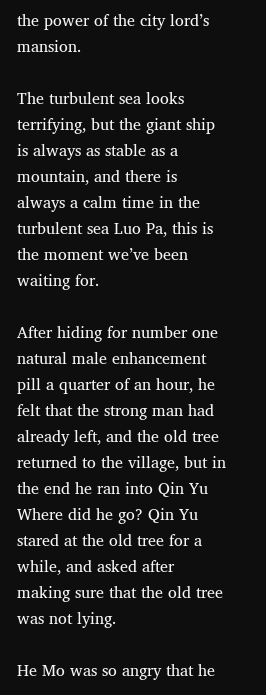the power of the city lord’s mansion.

The turbulent sea looks terrifying, but the giant ship is always as stable as a mountain, and there is always a calm time in the turbulent sea Luo Pa, this is the moment we’ve been waiting for.

After hiding for number one natural male enhancement pill a quarter of an hour, he felt that the strong man had already left, and the old tree returned to the village, but in the end he ran into Qin Yu Where did he go? Qin Yu stared at the old tree for a while, and asked after making sure that the old tree was not lying.

He Mo was so angry that he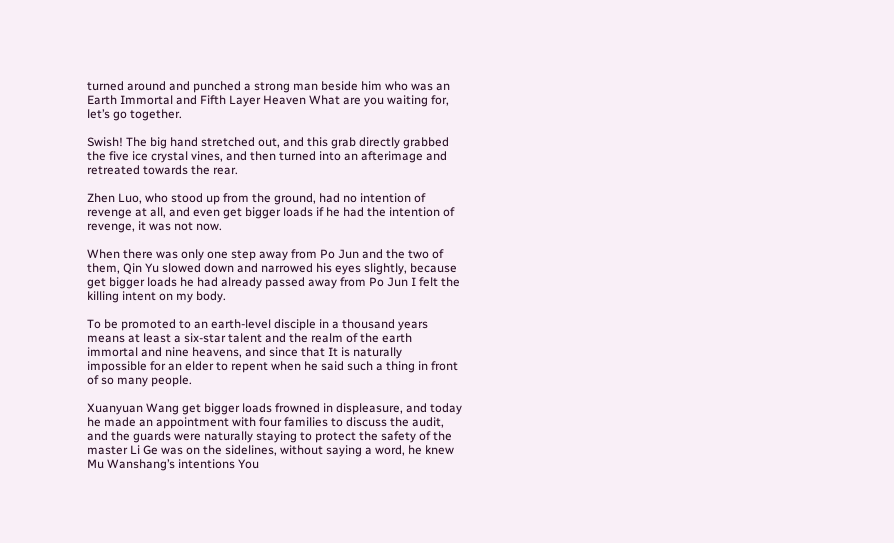turned around and punched a strong man beside him who was an Earth Immortal and Fifth Layer Heaven What are you waiting for, let’s go together.

Swish! The big hand stretched out, and this grab directly grabbed the five ice crystal vines, and then turned into an afterimage and retreated towards the rear.

Zhen Luo, who stood up from the ground, had no intention of revenge at all, and even get bigger loads if he had the intention of revenge, it was not now.

When there was only one step away from Po Jun and the two of them, Qin Yu slowed down and narrowed his eyes slightly, because get bigger loads he had already passed away from Po Jun I felt the killing intent on my body.

To be promoted to an earth-level disciple in a thousand years means at least a six-star talent and the realm of the earth immortal and nine heavens, and since that It is naturally impossible for an elder to repent when he said such a thing in front of so many people.

Xuanyuan Wang get bigger loads frowned in displeasure, and today he made an appointment with four families to discuss the audit, and the guards were naturally staying to protect the safety of the master Li Ge was on the sidelines, without saying a word, he knew Mu Wanshang’s intentions You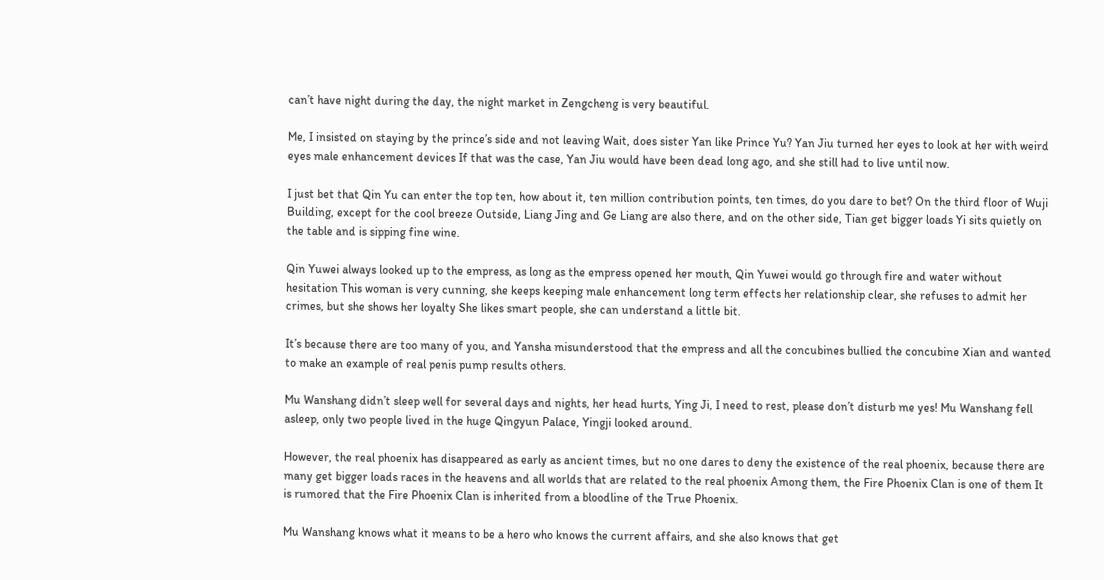can’t have night during the day, the night market in Zengcheng is very beautiful.

Me, I insisted on staying by the prince’s side and not leaving Wait, does sister Yan like Prince Yu? Yan Jiu turned her eyes to look at her with weird eyes male enhancement devices If that was the case, Yan Jiu would have been dead long ago, and she still had to live until now.

I just bet that Qin Yu can enter the top ten, how about it, ten million contribution points, ten times, do you dare to bet? On the third floor of Wuji Building, except for the cool breeze Outside, Liang Jing and Ge Liang are also there, and on the other side, Tian get bigger loads Yi sits quietly on the table and is sipping fine wine.

Qin Yuwei always looked up to the empress, as long as the empress opened her mouth, Qin Yuwei would go through fire and water without hesitation This woman is very cunning, she keeps keeping male enhancement long term effects her relationship clear, she refuses to admit her crimes, but she shows her loyalty She likes smart people, she can understand a little bit.

It’s because there are too many of you, and Yansha misunderstood that the empress and all the concubines bullied the concubine Xian and wanted to make an example of real penis pump results others.

Mu Wanshang didn’t sleep well for several days and nights, her head hurts, Ying Ji, I need to rest, please don’t disturb me yes! Mu Wanshang fell asleep, only two people lived in the huge Qingyun Palace, Yingji looked around.

However, the real phoenix has disappeared as early as ancient times, but no one dares to deny the existence of the real phoenix, because there are many get bigger loads races in the heavens and all worlds that are related to the real phoenix Among them, the Fire Phoenix Clan is one of them It is rumored that the Fire Phoenix Clan is inherited from a bloodline of the True Phoenix.

Mu Wanshang knows what it means to be a hero who knows the current affairs, and she also knows that get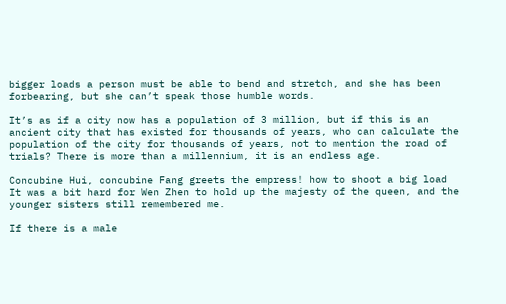bigger loads a person must be able to bend and stretch, and she has been forbearing, but she can’t speak those humble words.

It’s as if a city now has a population of 3 million, but if this is an ancient city that has existed for thousands of years, who can calculate the population of the city for thousands of years, not to mention the road of trials? There is more than a millennium, it is an endless age.

Concubine Hui, concubine Fang greets the empress! how to shoot a big load It was a bit hard for Wen Zhen to hold up the majesty of the queen, and the younger sisters still remembered me.

If there is a male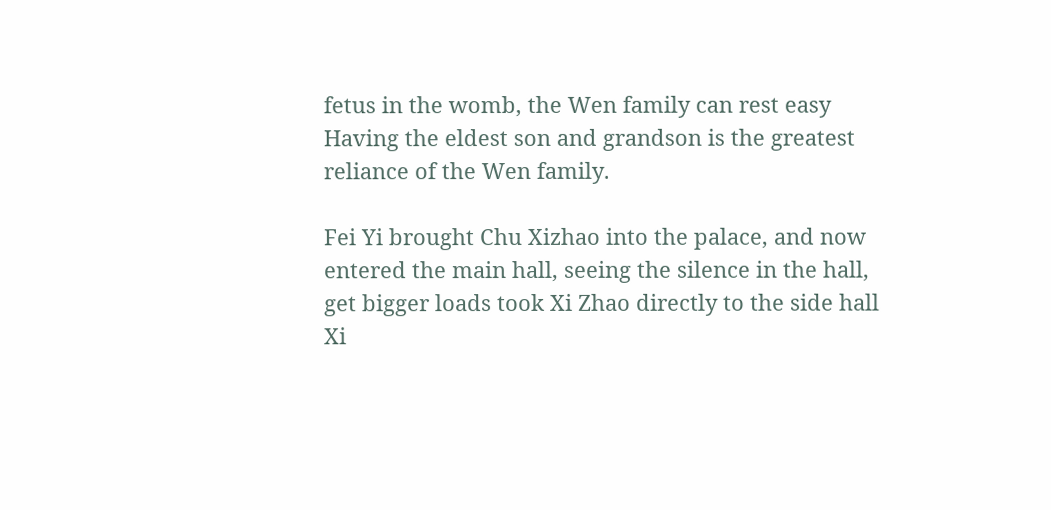fetus in the womb, the Wen family can rest easy Having the eldest son and grandson is the greatest reliance of the Wen family.

Fei Yi brought Chu Xizhao into the palace, and now entered the main hall, seeing the silence in the hall, get bigger loads took Xi Zhao directly to the side hall Xi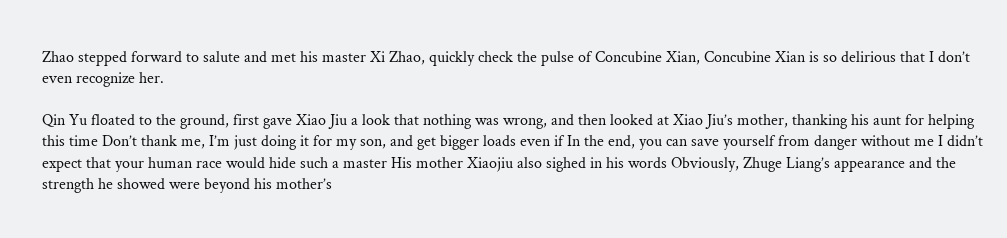Zhao stepped forward to salute and met his master Xi Zhao, quickly check the pulse of Concubine Xian, Concubine Xian is so delirious that I don’t even recognize her.

Qin Yu floated to the ground, first gave Xiao Jiu a look that nothing was wrong, and then looked at Xiao Jiu’s mother, thanking his aunt for helping this time Don’t thank me, I’m just doing it for my son, and get bigger loads even if In the end, you can save yourself from danger without me I didn’t expect that your human race would hide such a master His mother Xiaojiu also sighed in his words Obviously, Zhuge Liang’s appearance and the strength he showed were beyond his mother’s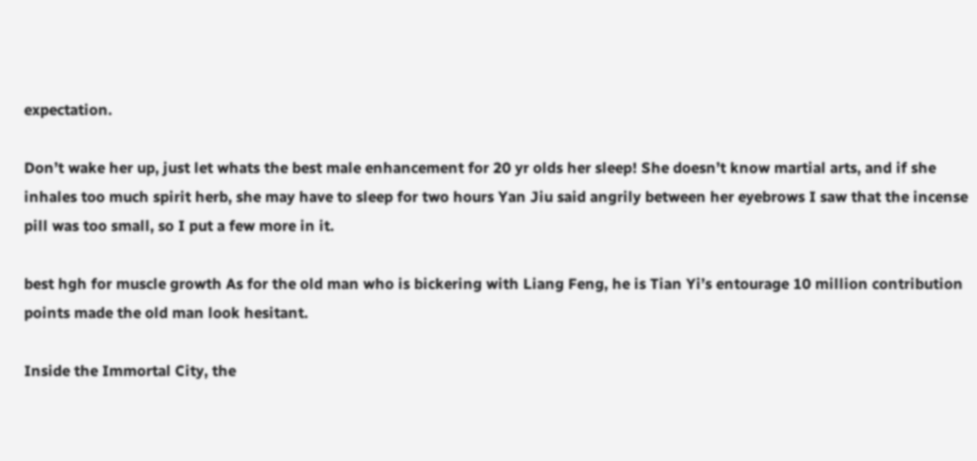expectation.

Don’t wake her up, just let whats the best male enhancement for 20 yr olds her sleep! She doesn’t know martial arts, and if she inhales too much spirit herb, she may have to sleep for two hours Yan Jiu said angrily between her eyebrows I saw that the incense pill was too small, so I put a few more in it.

best hgh for muscle growth As for the old man who is bickering with Liang Feng, he is Tian Yi’s entourage 10 million contribution points made the old man look hesitant.

Inside the Immortal City, the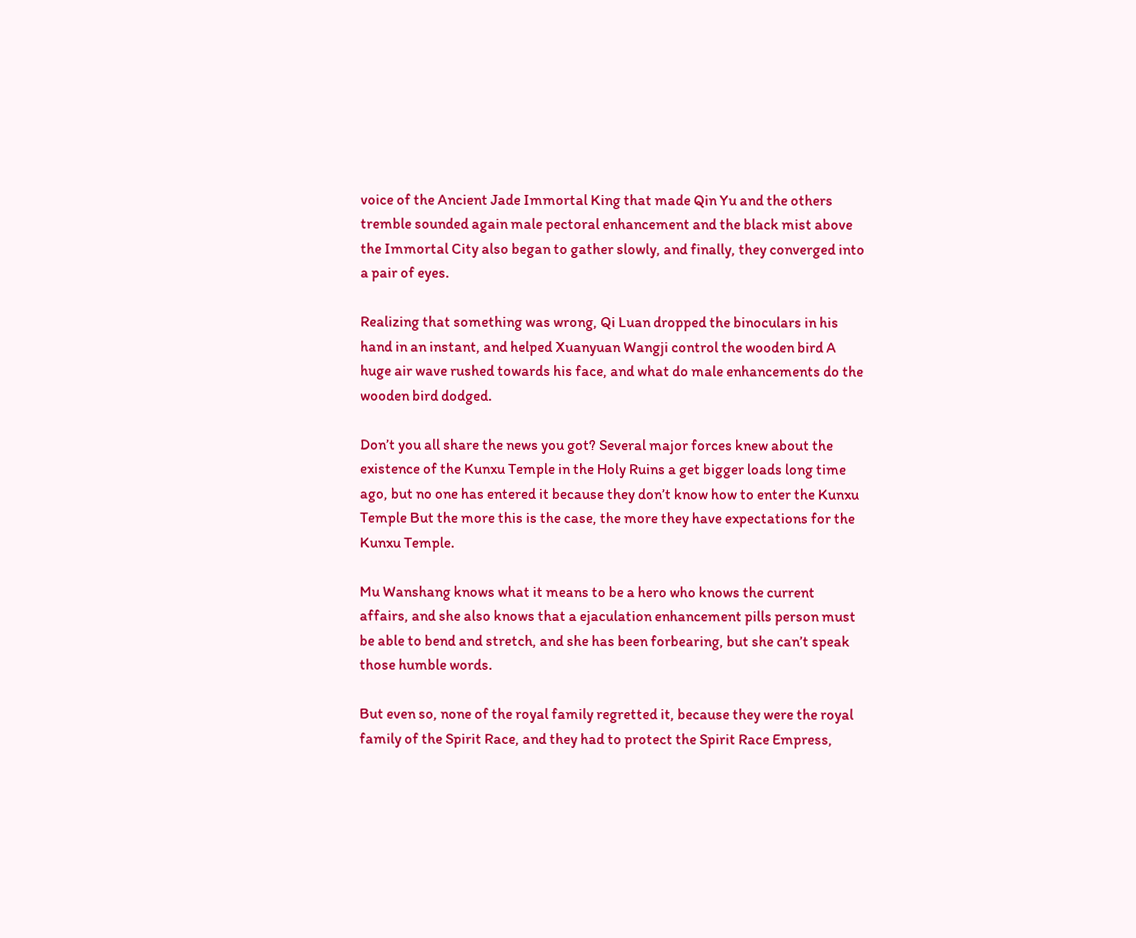voice of the Ancient Jade Immortal King that made Qin Yu and the others tremble sounded again male pectoral enhancement and the black mist above the Immortal City also began to gather slowly, and finally, they converged into a pair of eyes.

Realizing that something was wrong, Qi Luan dropped the binoculars in his hand in an instant, and helped Xuanyuan Wangji control the wooden bird A huge air wave rushed towards his face, and what do male enhancements do the wooden bird dodged.

Don’t you all share the news you got? Several major forces knew about the existence of the Kunxu Temple in the Holy Ruins a get bigger loads long time ago, but no one has entered it because they don’t know how to enter the Kunxu Temple But the more this is the case, the more they have expectations for the Kunxu Temple.

Mu Wanshang knows what it means to be a hero who knows the current affairs, and she also knows that a ejaculation enhancement pills person must be able to bend and stretch, and she has been forbearing, but she can’t speak those humble words.

But even so, none of the royal family regretted it, because they were the royal family of the Spirit Race, and they had to protect the Spirit Race Empress,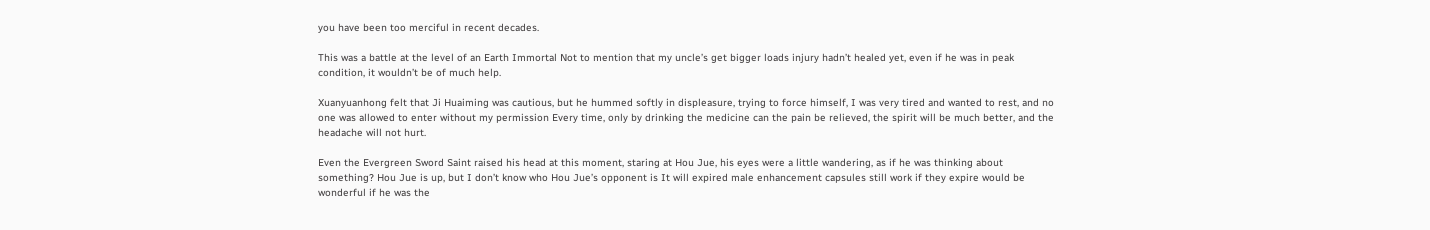you have been too merciful in recent decades.

This was a battle at the level of an Earth Immortal Not to mention that my uncle’s get bigger loads injury hadn’t healed yet, even if he was in peak condition, it wouldn’t be of much help.

Xuanyuanhong felt that Ji Huaiming was cautious, but he hummed softly in displeasure, trying to force himself, I was very tired and wanted to rest, and no one was allowed to enter without my permission Every time, only by drinking the medicine can the pain be relieved, the spirit will be much better, and the headache will not hurt.

Even the Evergreen Sword Saint raised his head at this moment, staring at Hou Jue, his eyes were a little wandering, as if he was thinking about something? Hou Jue is up, but I don’t know who Hou Jue’s opponent is It will expired male enhancement capsules still work if they expire would be wonderful if he was the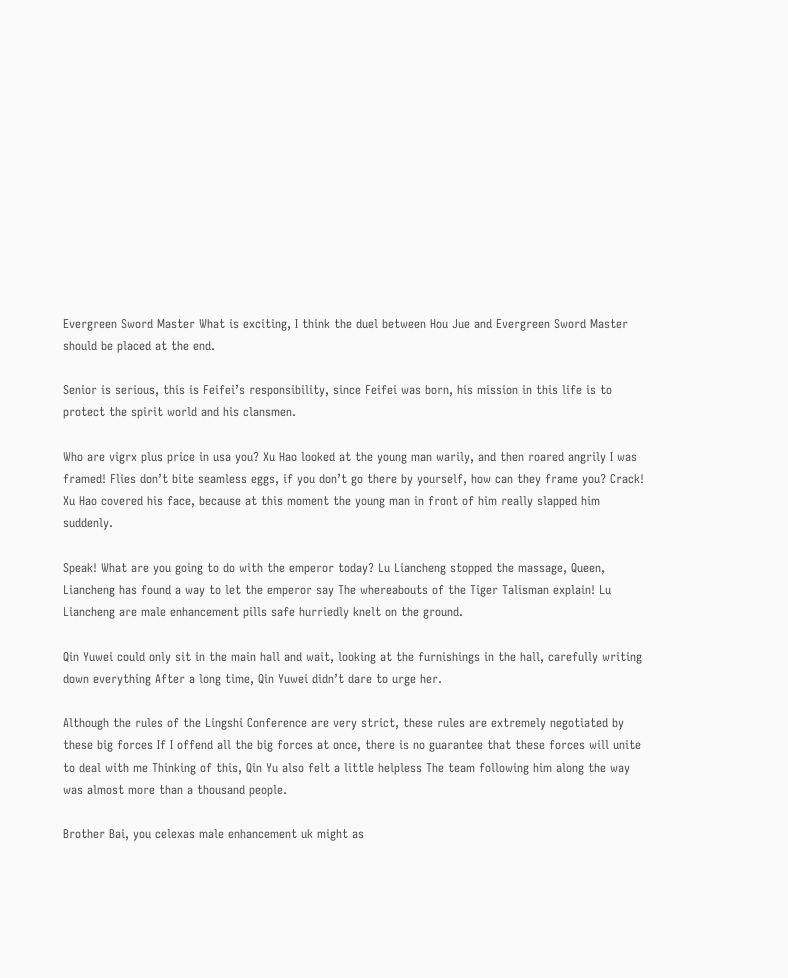Evergreen Sword Master What is exciting, I think the duel between Hou Jue and Evergreen Sword Master should be placed at the end.

Senior is serious, this is Feifei’s responsibility, since Feifei was born, his mission in this life is to protect the spirit world and his clansmen.

Who are vigrx plus price in usa you? Xu Hao looked at the young man warily, and then roared angrily I was framed! Flies don’t bite seamless eggs, if you don’t go there by yourself, how can they frame you? Crack! Xu Hao covered his face, because at this moment the young man in front of him really slapped him suddenly.

Speak! What are you going to do with the emperor today? Lu Liancheng stopped the massage, Queen, Liancheng has found a way to let the emperor say The whereabouts of the Tiger Talisman explain! Lu Liancheng are male enhancement pills safe hurriedly knelt on the ground.

Qin Yuwei could only sit in the main hall and wait, looking at the furnishings in the hall, carefully writing down everything After a long time, Qin Yuwei didn’t dare to urge her.

Although the rules of the Lingshi Conference are very strict, these rules are extremely negotiated by these big forces If I offend all the big forces at once, there is no guarantee that these forces will unite to deal with me Thinking of this, Qin Yu also felt a little helpless The team following him along the way was almost more than a thousand people.

Brother Bai, you celexas male enhancement uk might as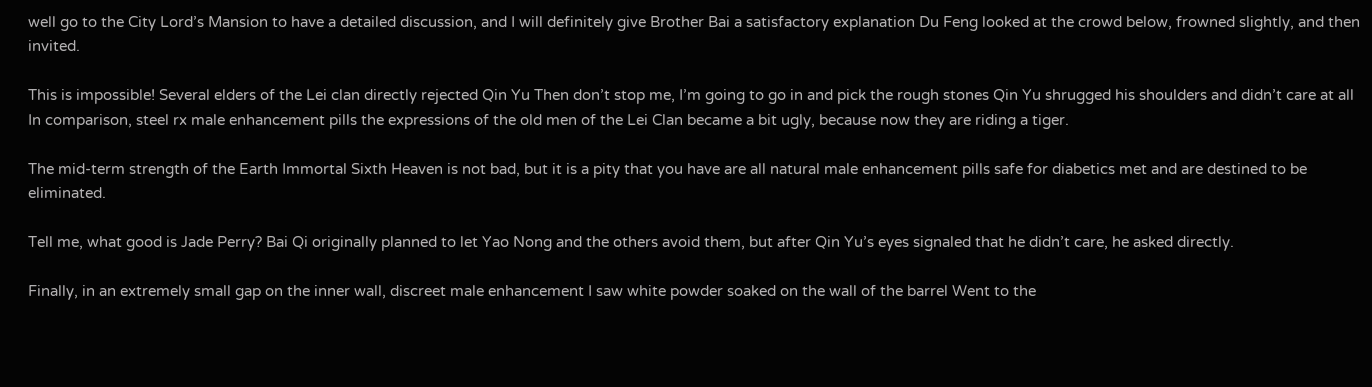well go to the City Lord’s Mansion to have a detailed discussion, and I will definitely give Brother Bai a satisfactory explanation Du Feng looked at the crowd below, frowned slightly, and then invited.

This is impossible! Several elders of the Lei clan directly rejected Qin Yu Then don’t stop me, I’m going to go in and pick the rough stones Qin Yu shrugged his shoulders and didn’t care at all In comparison, steel rx male enhancement pills the expressions of the old men of the Lei Clan became a bit ugly, because now they are riding a tiger.

The mid-term strength of the Earth Immortal Sixth Heaven is not bad, but it is a pity that you have are all natural male enhancement pills safe for diabetics met and are destined to be eliminated.

Tell me, what good is Jade Perry? Bai Qi originally planned to let Yao Nong and the others avoid them, but after Qin Yu’s eyes signaled that he didn’t care, he asked directly.

Finally, in an extremely small gap on the inner wall, discreet male enhancement I saw white powder soaked on the wall of the barrel Went to the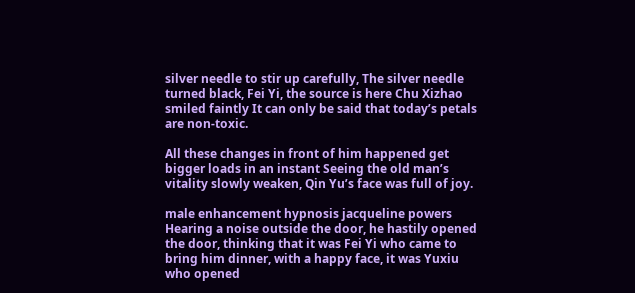silver needle to stir up carefully, The silver needle turned black, Fei Yi, the source is here Chu Xizhao smiled faintly It can only be said that today’s petals are non-toxic.

All these changes in front of him happened get bigger loads in an instant Seeing the old man’s vitality slowly weaken, Qin Yu’s face was full of joy.

male enhancement hypnosis jacqueline powers Hearing a noise outside the door, he hastily opened the door, thinking that it was Fei Yi who came to bring him dinner, with a happy face, it was Yuxiu who opened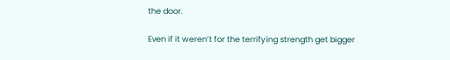the door.

Even if it weren’t for the terrifying strength get bigger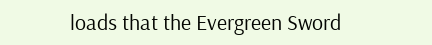loads that the Evergreen Sword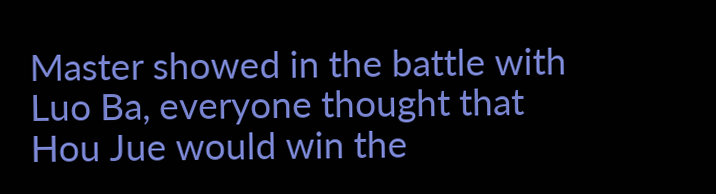Master showed in the battle with Luo Ba, everyone thought that Hou Jue would win the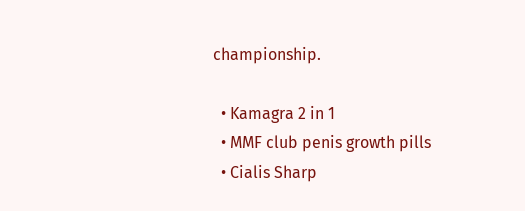championship.

  • Kamagra 2 in 1
  • MMF club penis growth pills
  • Cialis Sharp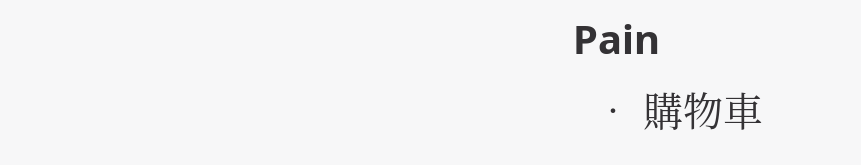Pain
  • 購物車